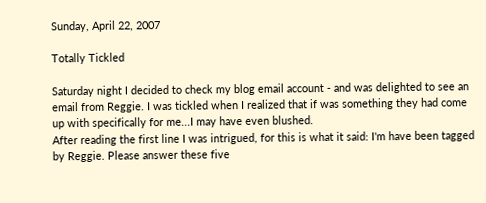Sunday, April 22, 2007

Totally Tickled

Saturday night I decided to check my blog email account - and was delighted to see an email from Reggie. I was tickled when I realized that if was something they had come up with specifically for me...I may have even blushed.
After reading the first line I was intrigued, for this is what it said: I'm have been tagged by Reggie. Please answer these five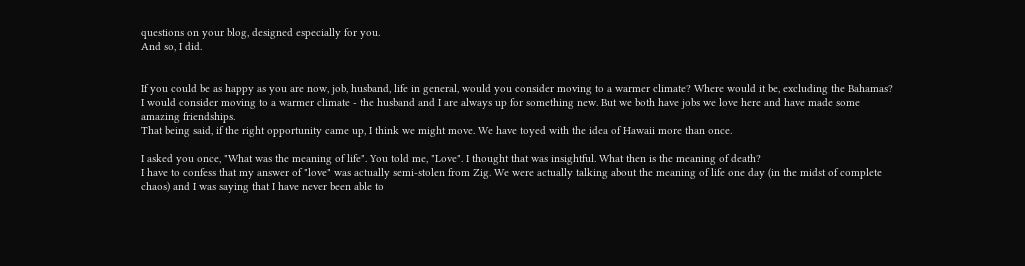questions on your blog, designed especially for you.
And so, I did.


If you could be as happy as you are now, job, husband, life in general, would you consider moving to a warmer climate? Where would it be, excluding the Bahamas?
I would consider moving to a warmer climate - the husband and I are always up for something new. But we both have jobs we love here and have made some amazing friendships.
That being said, if the right opportunity came up, I think we might move. We have toyed with the idea of Hawaii more than once.

I asked you once, "What was the meaning of life". You told me, "Love". I thought that was insightful. What then is the meaning of death?
I have to confess that my answer of "love" was actually semi-stolen from Zig. We were actually talking about the meaning of life one day (in the midst of complete chaos) and I was saying that I have never been able to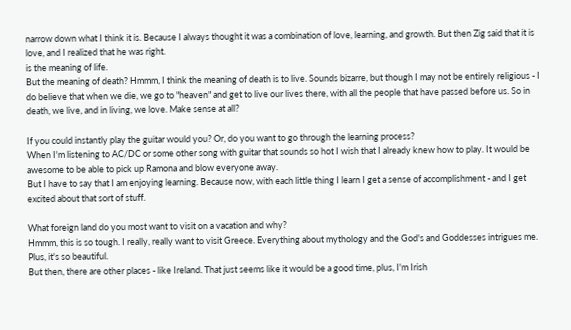narrow down what I think it is. Because I always thought it was a combination of love, learning, and growth. But then Zig said that it is love, and I realized that he was right.
is the meaning of life.
But the meaning of death? Hmmm, I think the meaning of death is to live. Sounds bizarre, but though I may not be entirely religious - I do believe that when we die, we go to "heaven" and get to live our lives there, with all the people that have passed before us. So in death, we live, and in living, we love. Make sense at all?

If you could instantly play the guitar would you? Or, do you want to go through the learning process?
When I'm listening to AC/DC or some other song with guitar that sounds so hot I wish that I already knew how to play. It would be awesome to be able to pick up Ramona and blow everyone away.
But I have to say that I am enjoying learning. Because now, with each little thing I learn I get a sense of accomplishment - and I get excited about that sort of stuff.

What foreign land do you most want to visit on a vacation and why?
Hmmm, this is so tough. I really, really want to visit Greece. Everything about mythology and the God's and Goddesses intrigues me. Plus, it's so beautiful.
But then, there are other places - like Ireland. That just seems like it would be a good time, plus, I'm Irish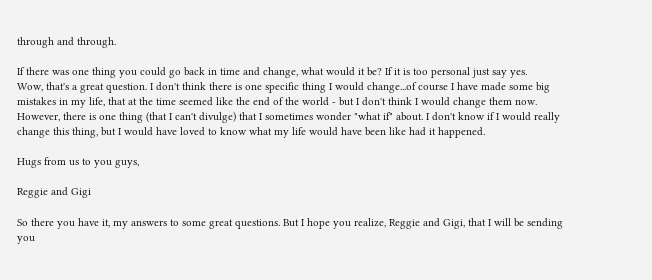through and through.

If there was one thing you could go back in time and change, what would it be? If it is too personal just say yes.
Wow, that's a great question. I don't think there is one specific thing I would change...of course I have made some big mistakes in my life, that at the time seemed like the end of the world - but I don't think I would change them now.
However, there is one thing (that I can't divulge) that I sometimes wonder "what if" about. I don't know if I would really change this thing, but I would have loved to know what my life would have been like had it happened.

Hugs from us to you guys,

Reggie and Gigi

So there you have it, my answers to some great questions. But I hope you realize, Reggie and Gigi, that I will be sending you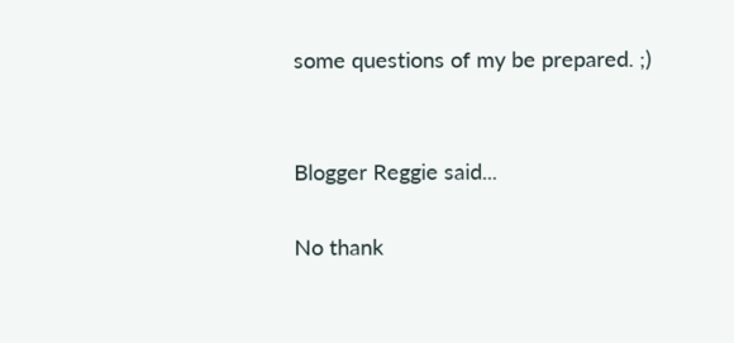some questions of my be prepared. ;)


Blogger Reggie said...

No thank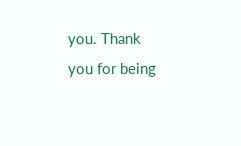you. Thank you for being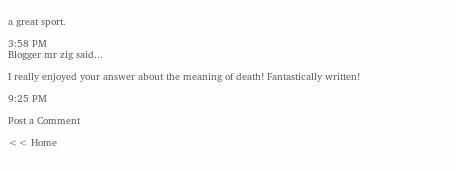a great sport.

3:58 PM
Blogger mr zig said...

I really enjoyed your answer about the meaning of death! Fantastically written!

9:25 PM

Post a Comment

<< Home